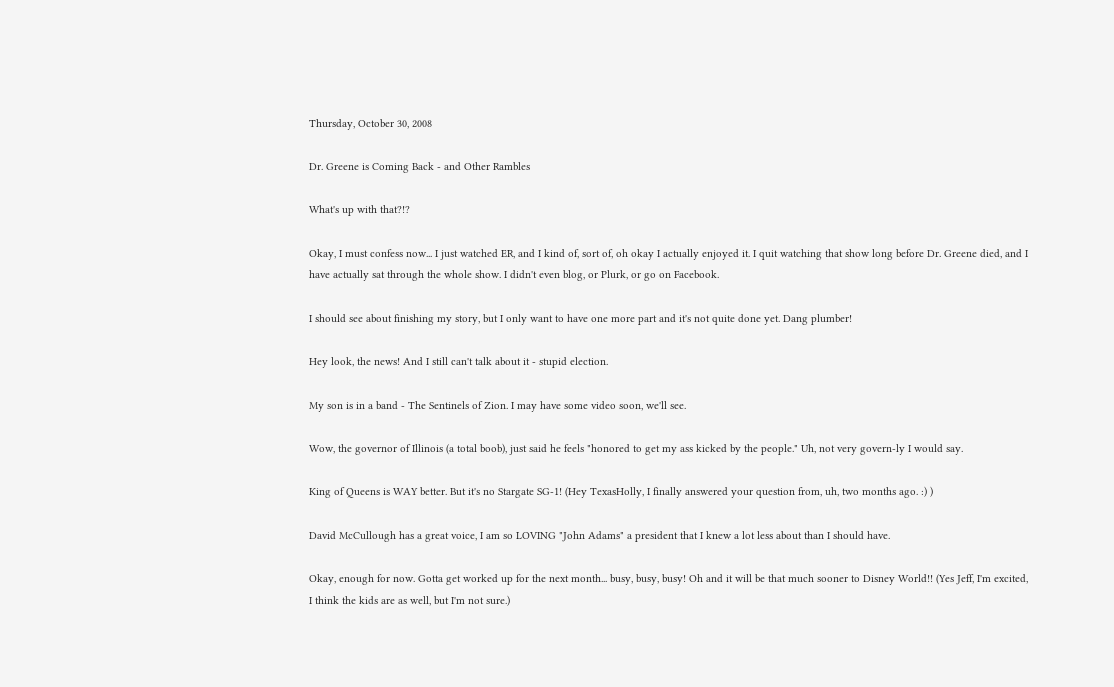Thursday, October 30, 2008

Dr. Greene is Coming Back - and Other Rambles

What's up with that?!?

Okay, I must confess now... I just watched ER, and I kind of, sort of, oh okay I actually enjoyed it. I quit watching that show long before Dr. Greene died, and I have actually sat through the whole show. I didn't even blog, or Plurk, or go on Facebook.

I should see about finishing my story, but I only want to have one more part and it's not quite done yet. Dang plumber!

Hey look, the news! And I still can't talk about it - stupid election.

My son is in a band - The Sentinels of Zion. I may have some video soon, we'll see.

Wow, the governor of Illinois (a total boob), just said he feels "honored to get my ass kicked by the people." Uh, not very govern-ly I would say.

King of Queens is WAY better. But it's no Stargate SG-1! (Hey TexasHolly, I finally answered your question from, uh, two months ago. :) )

David McCullough has a great voice, I am so LOVING "John Adams" a president that I knew a lot less about than I should have.

Okay, enough for now. Gotta get worked up for the next month... busy, busy, busy! Oh and it will be that much sooner to Disney World!! (Yes Jeff, I'm excited, I think the kids are as well, but I'm not sure.)